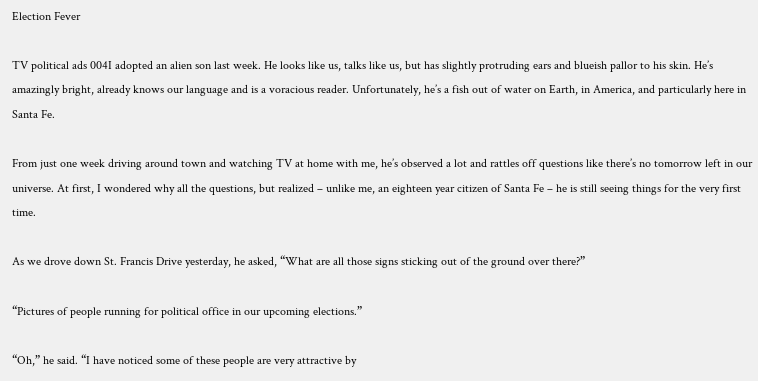Election Fever

TV political ads 004I adopted an alien son last week. He looks like us, talks like us, but has slightly protruding ears and blueish pallor to his skin. He’s amazingly bright, already knows our language and is a voracious reader. Unfortunately, he’s a fish out of water on Earth, in America, and particularly here in Santa Fe.

From just one week driving around town and watching TV at home with me, he’s observed a lot and rattles off questions like there’s no tomorrow left in our universe. At first, I wondered why all the questions, but realized – unlike me, an eighteen year citizen of Santa Fe – he is still seeing things for the very first time.

As we drove down St. Francis Drive yesterday, he asked, “What are all those signs sticking out of the ground over there?”

“Pictures of people running for political office in our upcoming elections.”

“Oh,” he said. “I have noticed some of these people are very attractive by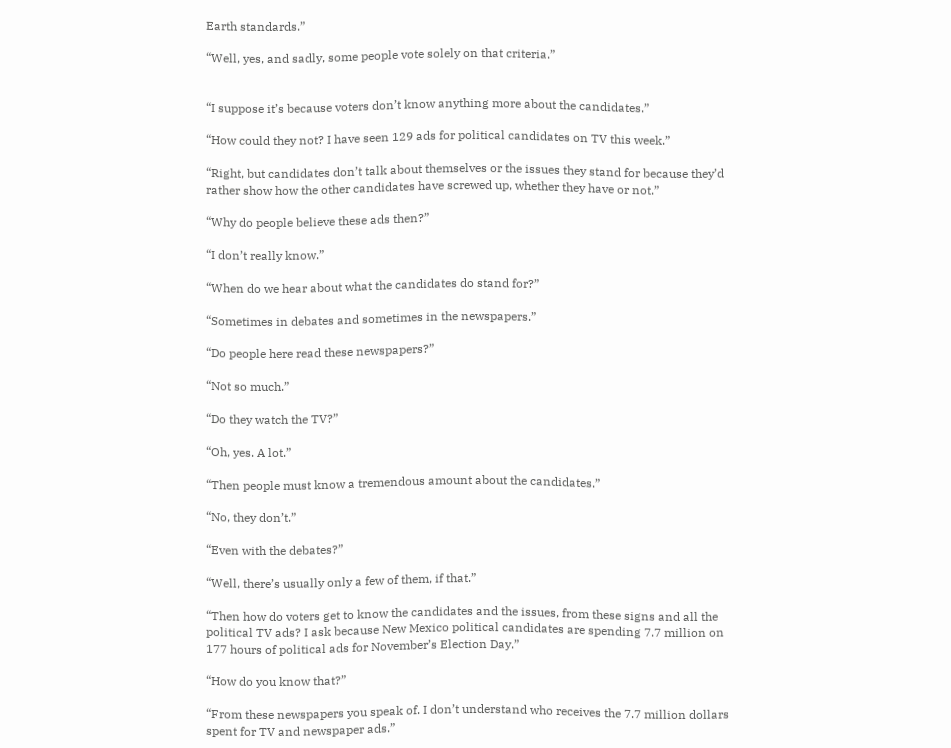Earth standards.”

“Well, yes, and sadly, some people vote solely on that criteria.”


“I suppose it’s because voters don’t know anything more about the candidates.”

“How could they not? I have seen 129 ads for political candidates on TV this week.”

“Right, but candidates don’t talk about themselves or the issues they stand for because they’d rather show how the other candidates have screwed up, whether they have or not.”

“Why do people believe these ads then?”

“I don’t really know.”

“When do we hear about what the candidates do stand for?”

“Sometimes in debates and sometimes in the newspapers.”

“Do people here read these newspapers?”

“Not so much.”

“Do they watch the TV?”

“Oh, yes. A lot.”

“Then people must know a tremendous amount about the candidates.”

“No, they don’t.”

“Even with the debates?”

“Well, there’s usually only a few of them, if that.”

“Then how do voters get to know the candidates and the issues, from these signs and all the political TV ads? I ask because New Mexico political candidates are spending 7.7 million on 177 hours of political ads for November’s Election Day.”

“How do you know that?”

“From these newspapers you speak of. I don’t understand who receives the 7.7 million dollars spent for TV and newspaper ads.”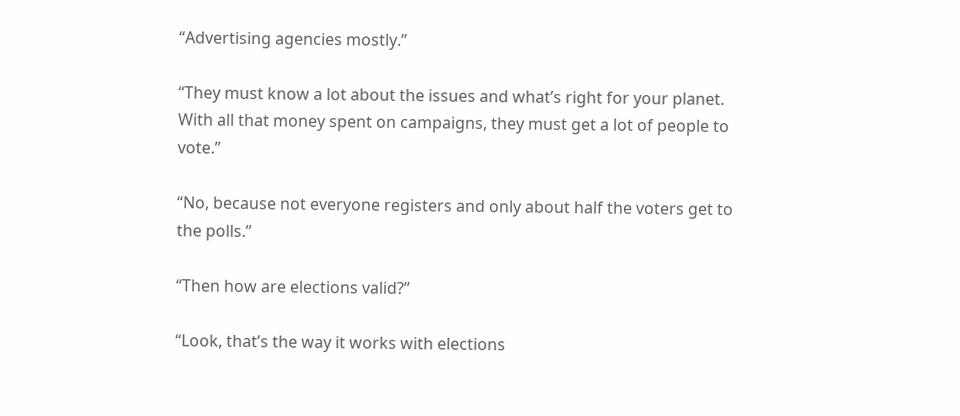“Advertising agencies mostly.”

“They must know a lot about the issues and what’s right for your planet. With all that money spent on campaigns, they must get a lot of people to vote.”

“No, because not everyone registers and only about half the voters get to the polls.”

“Then how are elections valid?”

“Look, that’s the way it works with elections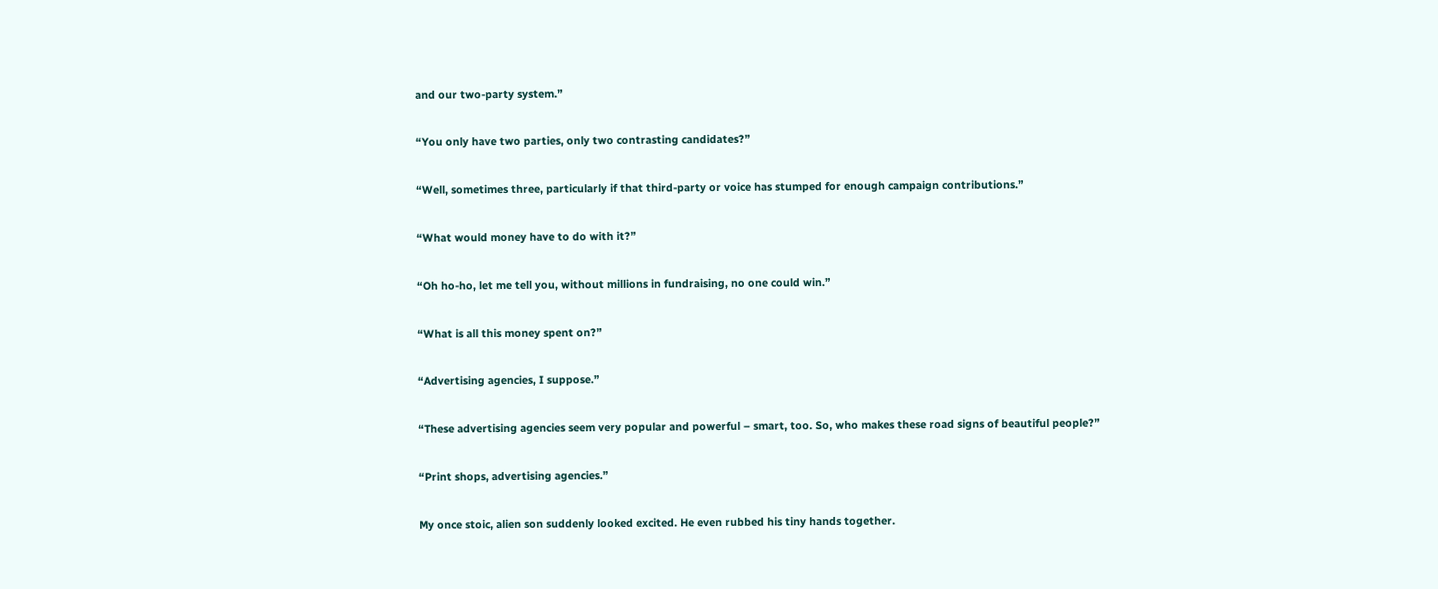and our two-party system.”

“You only have two parties, only two contrasting candidates?”

“Well, sometimes three, particularly if that third-party or voice has stumped for enough campaign contributions.”

“What would money have to do with it?”

“Oh ho-ho, let me tell you, without millions in fundraising, no one could win.”

“What is all this money spent on?”

“Advertising agencies, I suppose.”

“These advertising agencies seem very popular and powerful – smart, too. So, who makes these road signs of beautiful people?”

“Print shops, advertising agencies.”

My once stoic, alien son suddenly looked excited. He even rubbed his tiny hands together.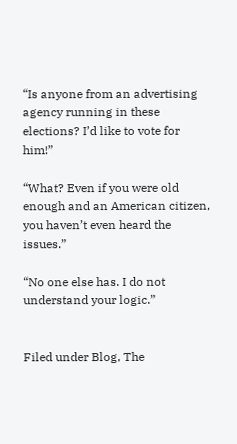“Is anyone from an advertising agency running in these elections? I’d like to vote for him!”

“What? Even if you were old enough and an American citizen, you haven’t even heard the issues.”

“No one else has. I do not understand your logic.”


Filed under Blog, The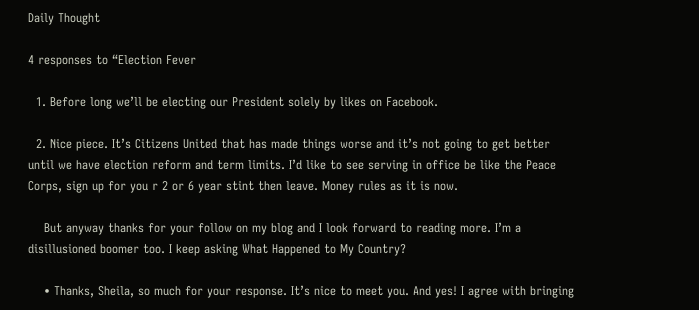Daily Thought

4 responses to “Election Fever

  1. Before long we’ll be electing our President solely by likes on Facebook.

  2. Nice piece. It’s Citizens United that has made things worse and it’s not going to get better until we have election reform and term limits. I’d like to see serving in office be like the Peace Corps, sign up for you r 2 or 6 year stint then leave. Money rules as it is now.

    But anyway thanks for your follow on my blog and I look forward to reading more. I’m a disillusioned boomer too. I keep asking What Happened to My Country?

    • Thanks, Sheila, so much for your response. It’s nice to meet you. And yes! I agree with bringing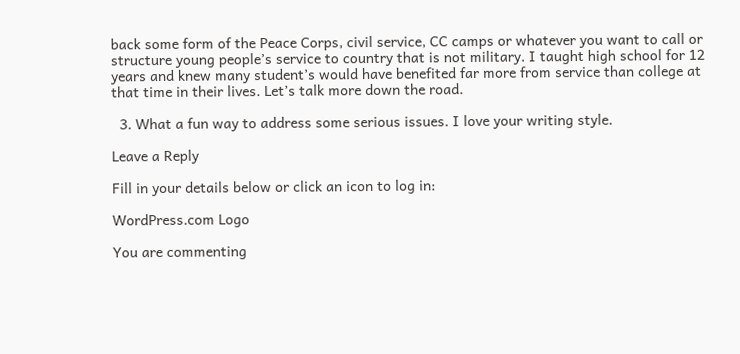back some form of the Peace Corps, civil service, CC camps or whatever you want to call or structure young people’s service to country that is not military. I taught high school for 12 years and knew many student’s would have benefited far more from service than college at that time in their lives. Let’s talk more down the road.

  3. What a fun way to address some serious issues. I love your writing style.

Leave a Reply

Fill in your details below or click an icon to log in:

WordPress.com Logo

You are commenting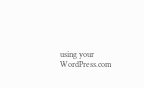using your WordPress.com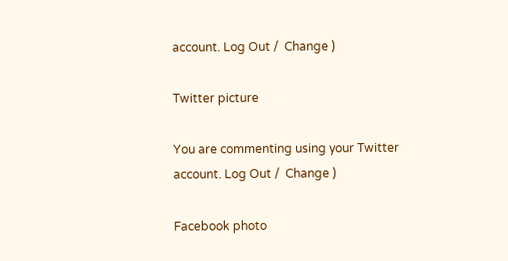account. Log Out /  Change )

Twitter picture

You are commenting using your Twitter account. Log Out /  Change )

Facebook photo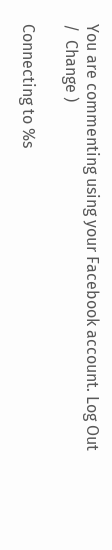You are commenting using your Facebook account. Log Out /  Change )

Connecting to %s